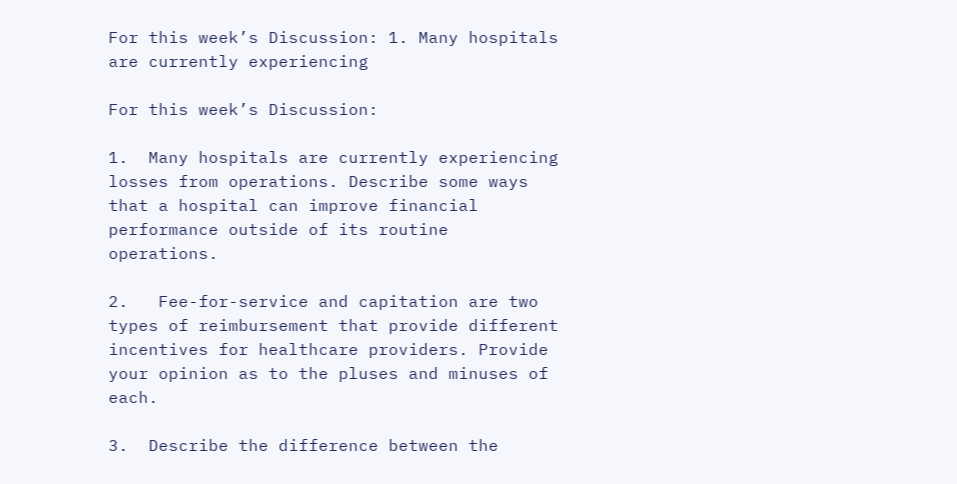For this week’s Discussion: 1. Many hospitals are currently experiencing

For this week’s Discussion:

1.  Many hospitals are currently experiencing losses from operations. Describe some ways that a hospital can improve financial performance outside of its routine operations.

2.   Fee-for-service and capitation are two types of reimbursement that provide different incentives for healthcare providers. Provide your opinion as to the pluses and minuses of each.

3.  Describe the difference between the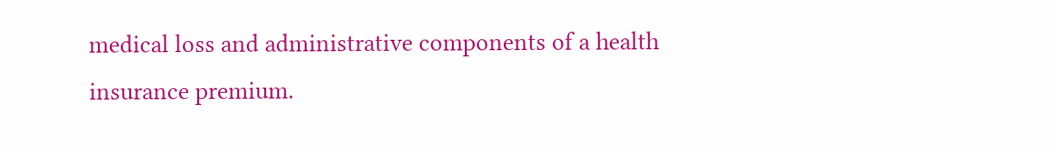medical loss and administrative components of a health insurance premium.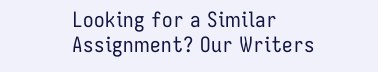Looking for a Similar Assignment? Our Writers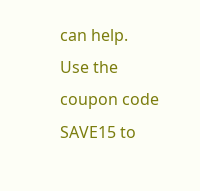can help. Use the coupon code SAVE15 to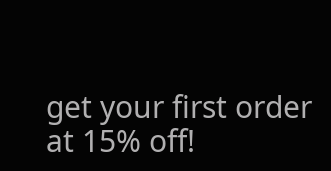get your first order at 15% off!